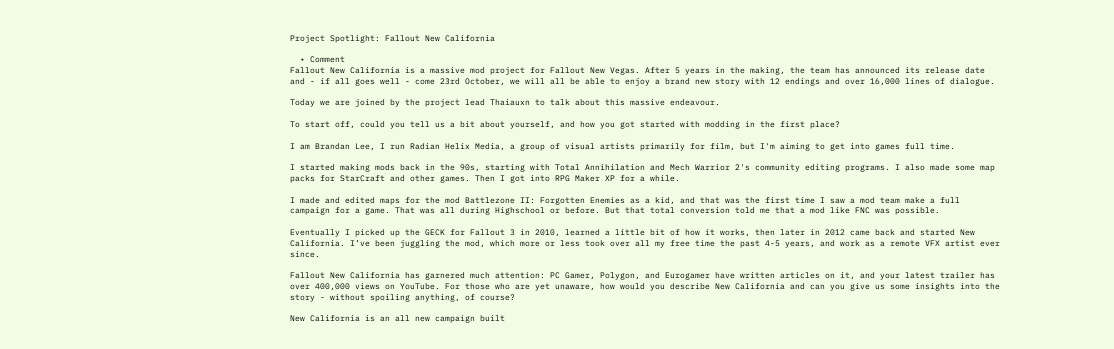Project Spotlight: Fallout New California

  • Comment
Fallout New California is a massive mod project for Fallout New Vegas. After 5 years in the making, the team has announced its release date and - if all goes well - come 23rd October, we will all be able to enjoy a brand new story with 12 endings and over 16,000 lines of dialogue.

Today we are joined by the project lead Thaiauxn to talk about this massive endeavour.

To start off, could you tell us a bit about yourself, and how you got started with modding in the first place?

I am Brandan Lee, I run Radian Helix Media, a group of visual artists primarily for film, but I'm aiming to get into games full time.

I started making mods back in the 90s, starting with Total Annihilation and Mech Warrior 2's community editing programs. I also made some map packs for StarCraft and other games. Then I got into RPG Maker XP for a while.

I made and edited maps for the mod Battlezone II: Forgotten Enemies as a kid, and that was the first time I saw a mod team make a full campaign for a game. That was all during Highschool or before. But that total conversion told me that a mod like FNC was possible.

Eventually I picked up the GECK for Fallout 3 in 2010, learned a little bit of how it works, then later in 2012 came back and started New California. I’ve been juggling the mod, which more or less took over all my free time the past 4-5 years, and work as a remote VFX artist ever since.

Fallout New California has garnered much attention: PC Gamer, Polygon, and Eurogamer have written articles on it, and your latest trailer has over 400,000 views on YouTube. For those who are yet unaware, how would you describe New California and can you give us some insights into the story - without spoiling anything, of course?

New California is an all new campaign built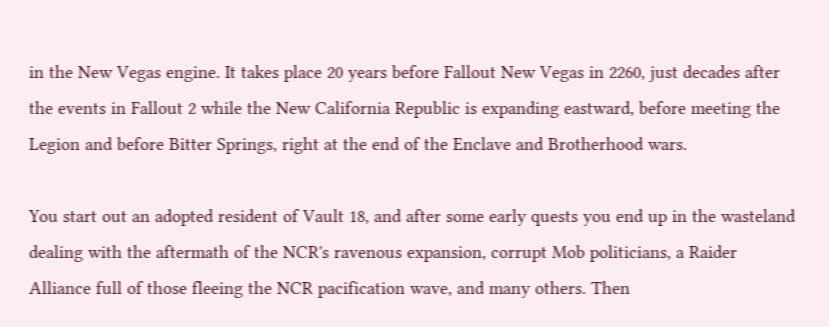in the New Vegas engine. It takes place 20 years before Fallout New Vegas in 2260, just decades after the events in Fallout 2 while the New California Republic is expanding eastward, before meeting the Legion and before Bitter Springs, right at the end of the Enclave and Brotherhood wars.

You start out an adopted resident of Vault 18, and after some early quests you end up in the wasteland dealing with the aftermath of the NCR's ravenous expansion, corrupt Mob politicians, a Raider Alliance full of those fleeing the NCR pacification wave, and many others. Then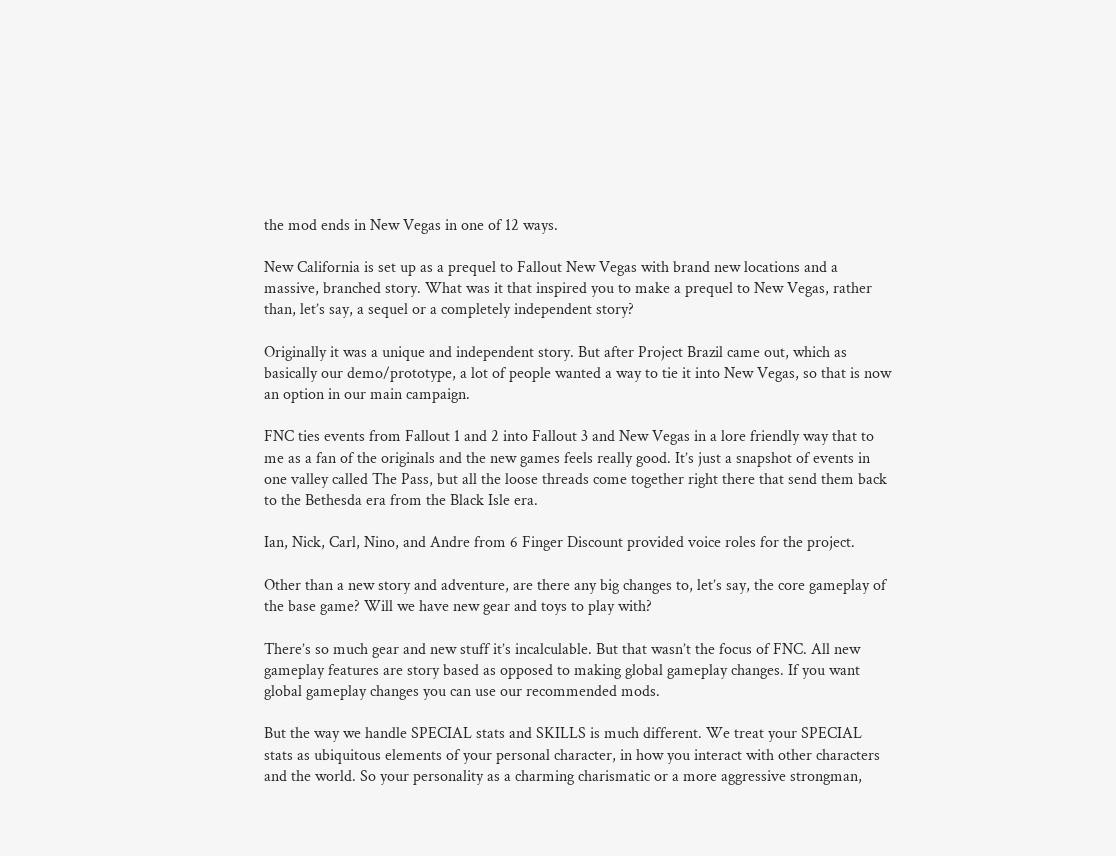the mod ends in New Vegas in one of 12 ways.

New California is set up as a prequel to Fallout New Vegas with brand new locations and a massive, branched story. What was it that inspired you to make a prequel to New Vegas, rather than, let’s say, a sequel or a completely independent story?

Originally it was a unique and independent story. But after Project Brazil came out, which as basically our demo/prototype, a lot of people wanted a way to tie it into New Vegas, so that is now an option in our main campaign.

FNC ties events from Fallout 1 and 2 into Fallout 3 and New Vegas in a lore friendly way that to me as a fan of the originals and the new games feels really good. It’s just a snapshot of events in one valley called The Pass, but all the loose threads come together right there that send them back to the Bethesda era from the Black Isle era.

Ian, Nick, Carl, Nino, and Andre from 6 Finger Discount provided voice roles for the project.

Other than a new story and adventure, are there any big changes to, let’s say, the core gameplay of the base game? Will we have new gear and toys to play with?

There’s so much gear and new stuff it’s incalculable. But that wasn’t the focus of FNC. All new gameplay features are story based as opposed to making global gameplay changes. If you want global gameplay changes you can use our recommended mods.

But the way we handle SPECIAL stats and SKILLS is much different. We treat your SPECIAL stats as ubiquitous elements of your personal character, in how you interact with other characters and the world. So your personality as a charming charismatic or a more aggressive strongman,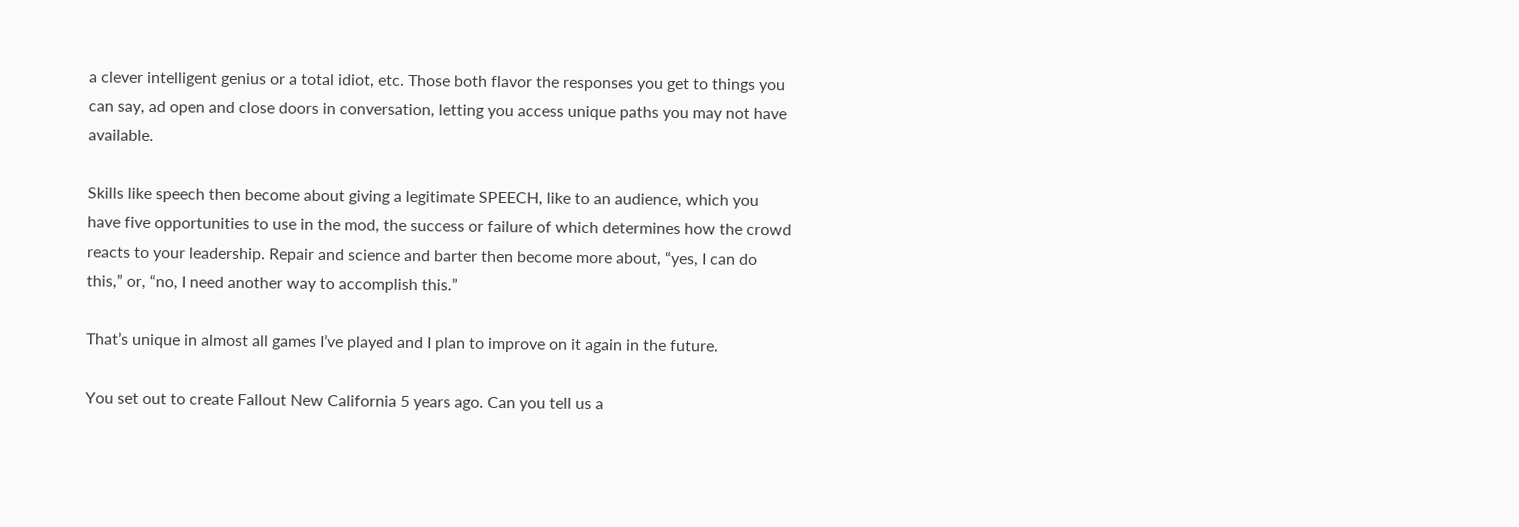a clever intelligent genius or a total idiot, etc. Those both flavor the responses you get to things you can say, ad open and close doors in conversation, letting you access unique paths you may not have available.

Skills like speech then become about giving a legitimate SPEECH, like to an audience, which you have five opportunities to use in the mod, the success or failure of which determines how the crowd reacts to your leadership. Repair and science and barter then become more about, “yes, I can do this,” or, “no, I need another way to accomplish this.”

That’s unique in almost all games I’ve played and I plan to improve on it again in the future.

You set out to create Fallout New California 5 years ago. Can you tell us a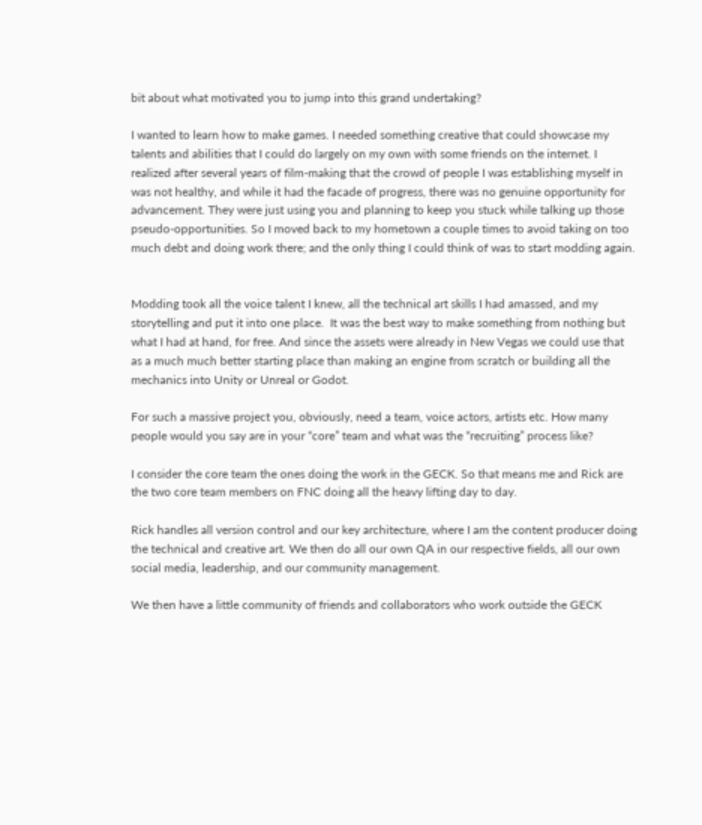bit about what motivated you to jump into this grand undertaking?

I wanted to learn how to make games. I needed something creative that could showcase my talents and abilities that I could do largely on my own with some friends on the internet. I realized after several years of film-making that the crowd of people I was establishing myself in was not healthy, and while it had the facade of progress, there was no genuine opportunity for advancement. They were just using you and planning to keep you stuck while talking up those pseudo-opportunities. So I moved back to my hometown a couple times to avoid taking on too much debt and doing work there; and the only thing I could think of was to start modding again.


Modding took all the voice talent I knew, all the technical art skills I had amassed, and my storytelling and put it into one place.  It was the best way to make something from nothing but what I had at hand, for free. And since the assets were already in New Vegas we could use that as a much much better starting place than making an engine from scratch or building all the mechanics into Unity or Unreal or Godot.

For such a massive project you, obviously, need a team, voice actors, artists etc. How many people would you say are in your “core” team and what was the “recruiting” process like?

I consider the core team the ones doing the work in the GECK. So that means me and Rick are the two core team members on FNC doing all the heavy lifting day to day.

Rick handles all version control and our key architecture, where I am the content producer doing the technical and creative art. We then do all our own QA in our respective fields, all our own social media, leadership, and our community management.

We then have a little community of friends and collaborators who work outside the GECK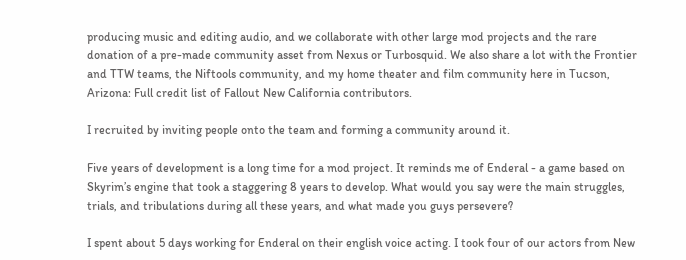producing music and editing audio, and we collaborate with other large mod projects and the rare donation of a pre-made community asset from Nexus or Turbosquid. We also share a lot with the Frontier and TTW teams, the Niftools community, and my home theater and film community here in Tucson, Arizona: Full credit list of Fallout New California contributors.

I recruited by inviting people onto the team and forming a community around it.

Five years of development is a long time for a mod project. It reminds me of Enderal - a game based on Skyrim’s engine that took a staggering 8 years to develop. What would you say were the main struggles, trials, and tribulations during all these years, and what made you guys persevere?

I spent about 5 days working for Enderal on their english voice acting. I took four of our actors from New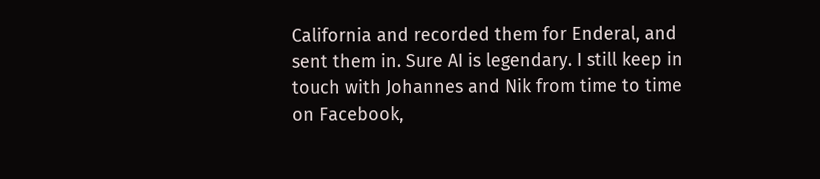California and recorded them for Enderal, and sent them in. Sure AI is legendary. I still keep in touch with Johannes and Nik from time to time on Facebook,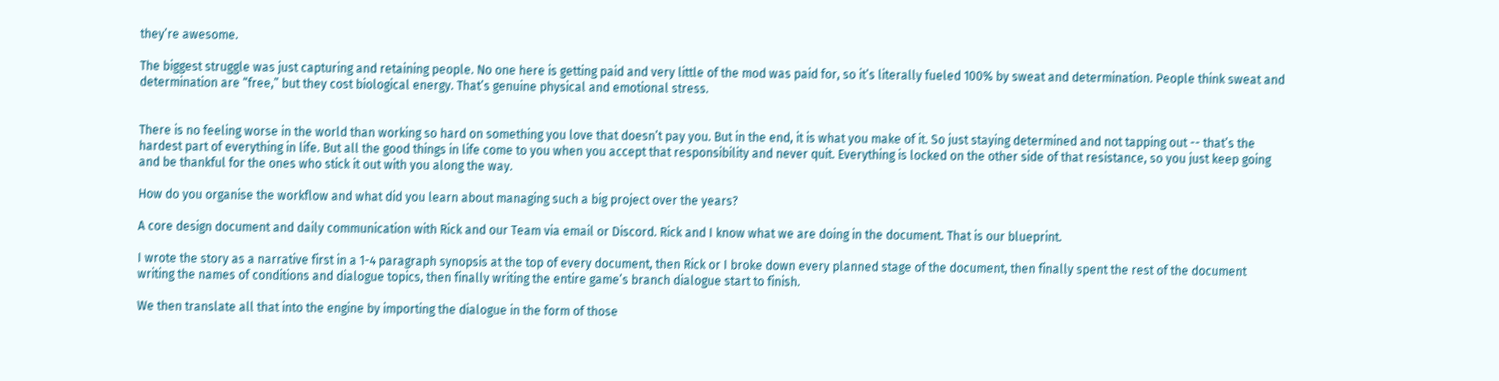they’re awesome.

The biggest struggle was just capturing and retaining people. No one here is getting paid and very little of the mod was paid for, so it’s literally fueled 100% by sweat and determination. People think sweat and determination are “free,” but they cost biological energy. That’s genuine physical and emotional stress.


There is no feeling worse in the world than working so hard on something you love that doesn’t pay you. But in the end, it is what you make of it. So just staying determined and not tapping out -- that’s the hardest part of everything in life. But all the good things in life come to you when you accept that responsibility and never quit. Everything is locked on the other side of that resistance, so you just keep going and be thankful for the ones who stick it out with you along the way.

How do you organise the workflow and what did you learn about managing such a big project over the years?

A core design document and daily communication with Rick and our Team via email or Discord. Rick and I know what we are doing in the document. That is our blueprint.

I wrote the story as a narrative first in a 1-4 paragraph synopsis at the top of every document, then Rick or I broke down every planned stage of the document, then finally spent the rest of the document writing the names of conditions and dialogue topics, then finally writing the entire game’s branch dialogue start to finish.

We then translate all that into the engine by importing the dialogue in the form of those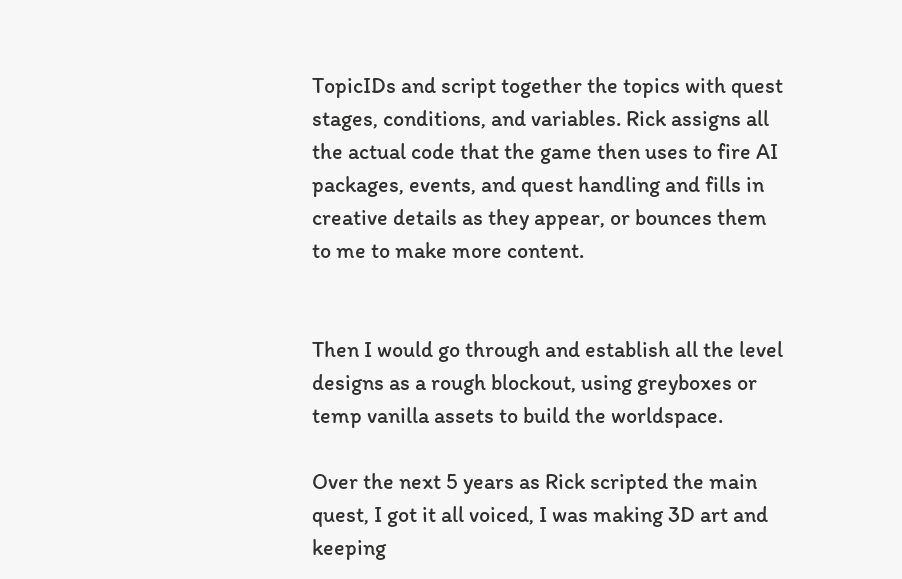TopicIDs and script together the topics with quest stages, conditions, and variables. Rick assigns all the actual code that the game then uses to fire AI packages, events, and quest handling and fills in creative details as they appear, or bounces them to me to make more content.


Then I would go through and establish all the level designs as a rough blockout, using greyboxes or temp vanilla assets to build the worldspace.

Over the next 5 years as Rick scripted the main quest, I got it all voiced, I was making 3D art and keeping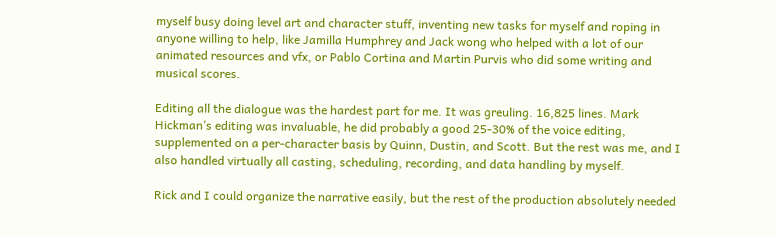myself busy doing level art and character stuff, inventing new tasks for myself and roping in anyone willing to help, like Jamilla Humphrey and Jack wong who helped with a lot of our animated resources and vfx, or Pablo Cortina and Martin Purvis who did some writing and musical scores.

Editing all the dialogue was the hardest part for me. It was greuling. 16,825 lines. Mark Hickman’s editing was invaluable, he did probably a good 25-30% of the voice editing, supplemented on a per-character basis by Quinn, Dustin, and Scott. But the rest was me, and I also handled virtually all casting, scheduling, recording, and data handling by myself.

Rick and I could organize the narrative easily, but the rest of the production absolutely needed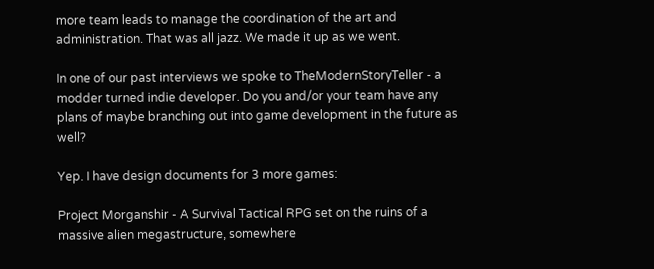more team leads to manage the coordination of the art and administration. That was all jazz. We made it up as we went.

In one of our past interviews we spoke to TheModernStoryTeller - a modder turned indie developer. Do you and/or your team have any plans of maybe branching out into game development in the future as well?

Yep. I have design documents for 3 more games:

Project Morganshir - A Survival Tactical RPG set on the ruins of a massive alien megastructure, somewhere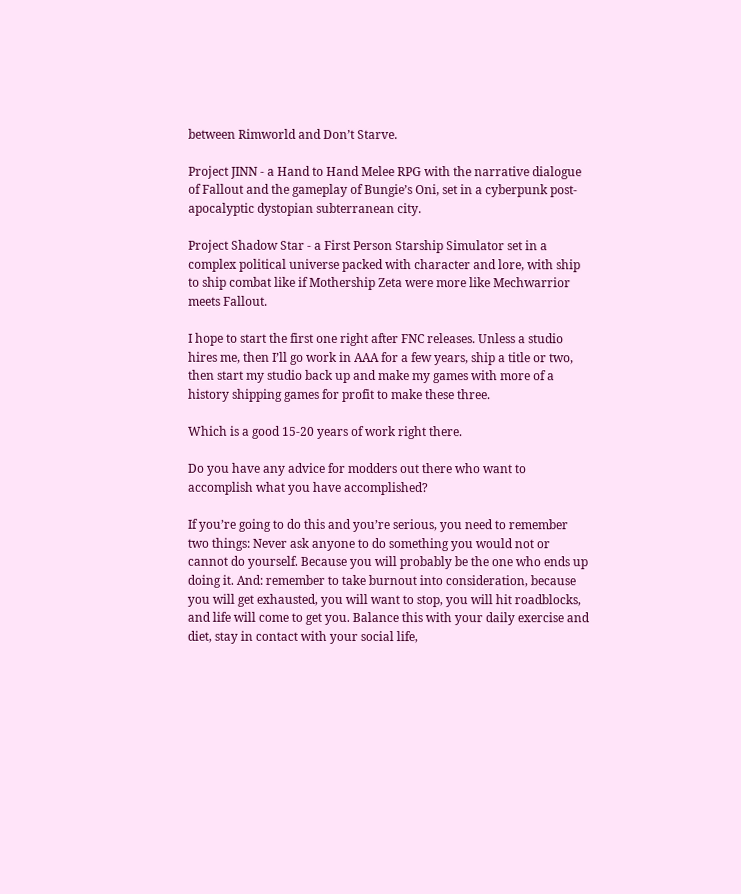between Rimworld and Don’t Starve.

Project JINN - a Hand to Hand Melee RPG with the narrative dialogue of Fallout and the gameplay of Bungie’s Oni, set in a cyberpunk post-apocalyptic dystopian subterranean city.

Project Shadow Star - a First Person Starship Simulator set in a complex political universe packed with character and lore, with ship to ship combat like if Mothership Zeta were more like Mechwarrior meets Fallout.

I hope to start the first one right after FNC releases. Unless a studio hires me, then I’ll go work in AAA for a few years, ship a title or two, then start my studio back up and make my games with more of a history shipping games for profit to make these three.

Which is a good 15-20 years of work right there.

Do you have any advice for modders out there who want to accomplish what you have accomplished?

If you’re going to do this and you’re serious, you need to remember two things: Never ask anyone to do something you would not or cannot do yourself. Because you will probably be the one who ends up doing it. And: remember to take burnout into consideration, because you will get exhausted, you will want to stop, you will hit roadblocks, and life will come to get you. Balance this with your daily exercise and diet, stay in contact with your social life,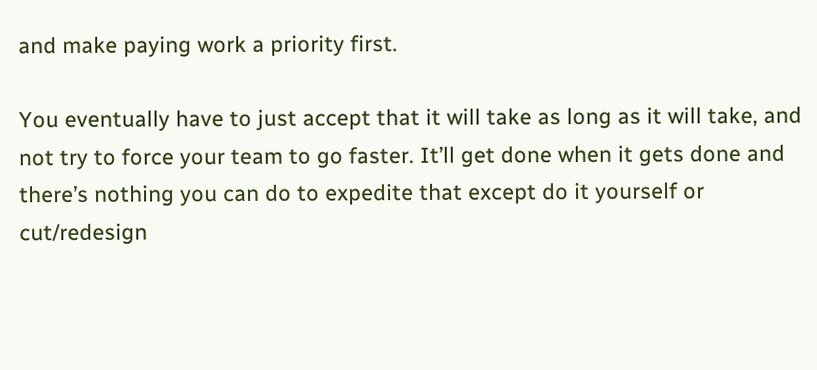and make paying work a priority first.

You eventually have to just accept that it will take as long as it will take, and not try to force your team to go faster. It’ll get done when it gets done and there’s nothing you can do to expedite that except do it yourself or cut/redesign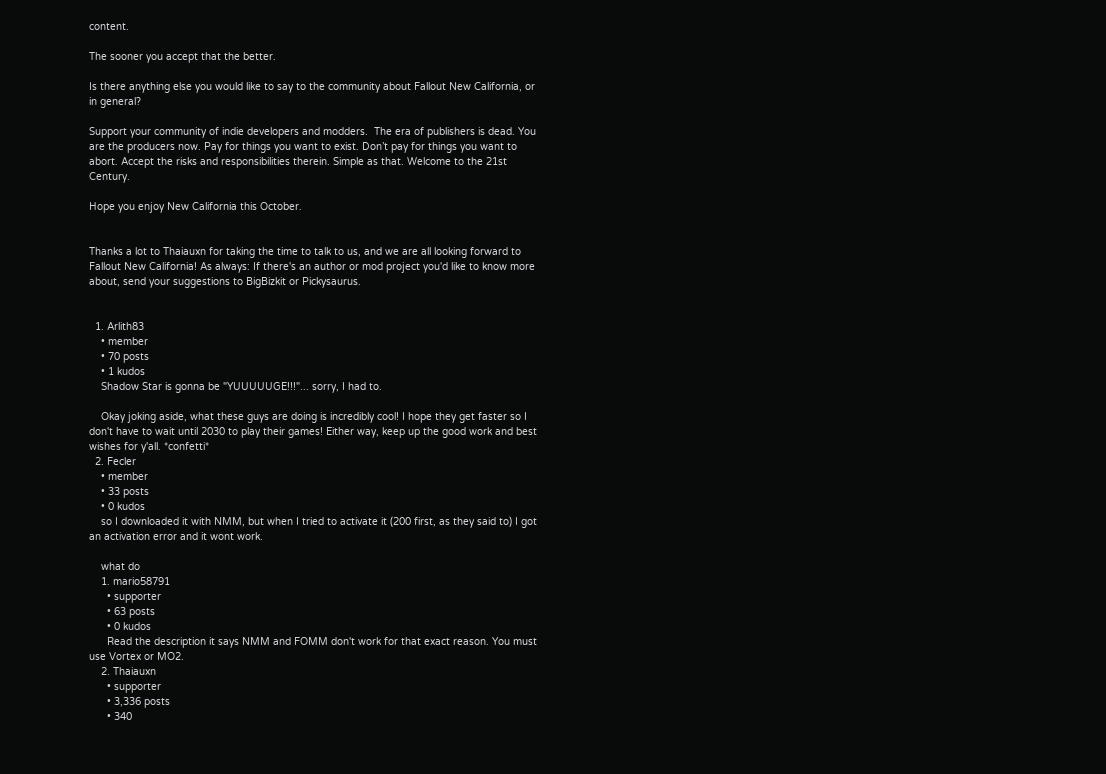content.

The sooner you accept that the better.

Is there anything else you would like to say to the community about Fallout New California, or in general?

Support your community of indie developers and modders.  The era of publishers is dead. You are the producers now. Pay for things you want to exist. Don’t pay for things you want to abort. Accept the risks and responsibilities therein. Simple as that. Welcome to the 21st Century.

Hope you enjoy New California this October.


Thanks a lot to Thaiauxn for taking the time to talk to us, and we are all looking forward to Fallout New California! As always: If there's an author or mod project you'd like to know more about, send your suggestions to BigBizkit or Pickysaurus.


  1. Arlith83
    • member
    • 70 posts
    • 1 kudos
    Shadow Star is gonna be "YUUUUUGE!!!"... sorry, I had to.

    Okay joking aside, what these guys are doing is incredibly cool! I hope they get faster so I don't have to wait until 2030 to play their games! Either way, keep up the good work and best wishes for y'all. *confetti*
  2. Fecler
    • member
    • 33 posts
    • 0 kudos
    so I downloaded it with NMM, but when I tried to activate it (200 first, as they said to) I got an activation error and it wont work.

    what do
    1. mario58791
      • supporter
      • 63 posts
      • 0 kudos
      Read the description it says NMM and FOMM don't work for that exact reason. You must use Vortex or MO2.
    2. Thaiauxn
      • supporter
      • 3,336 posts
      • 340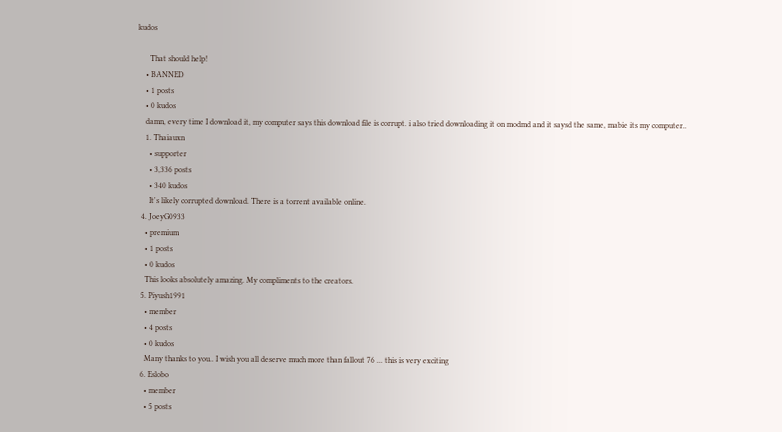kudos

      That should help!
    • BANNED
    • 1 posts
    • 0 kudos
    damn, every time I download it, my computer says this download file is corrupt. i also tried downloading it on modmd and it saysd the same, mabie its my computer..
    1. Thaiauxn
      • supporter
      • 3,336 posts
      • 340 kudos
      It's likely corrupted download. There is a torrent available online.
  4. JoeyG0933
    • premium
    • 1 posts
    • 0 kudos
    This looks absolutely amazing. My compliments to the creators.
  5. Piyush1991
    • member
    • 4 posts
    • 0 kudos
    Many thanks to you.. I wish you all deserve much more than fallout 76 ... this is very exciting
  6. Eslobo
    • member
    • 5 posts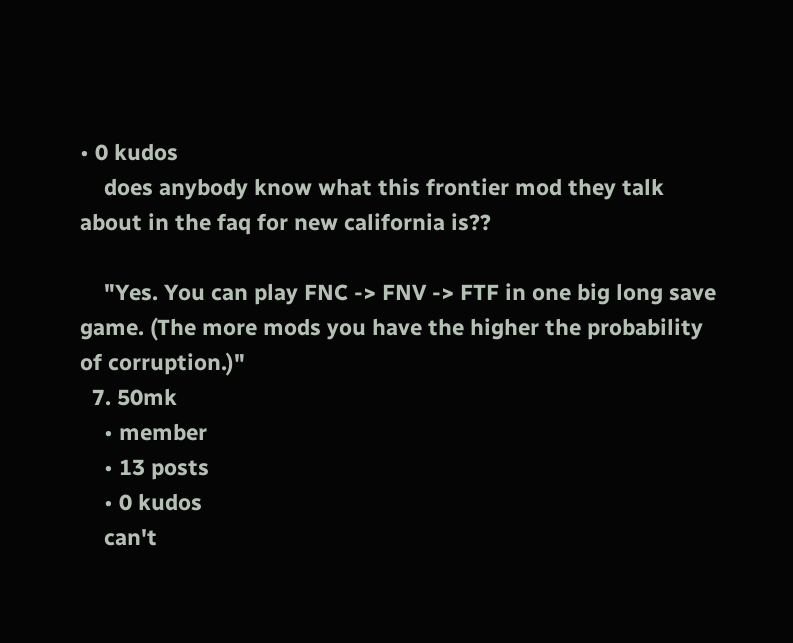• 0 kudos
    does anybody know what this frontier mod they talk about in the faq for new california is??

    "Yes. You can play FNC -> FNV -> FTF in one big long save game. (The more mods you have the higher the probability of corruption.)"
  7. 50mk
    • member
    • 13 posts
    • 0 kudos
    can't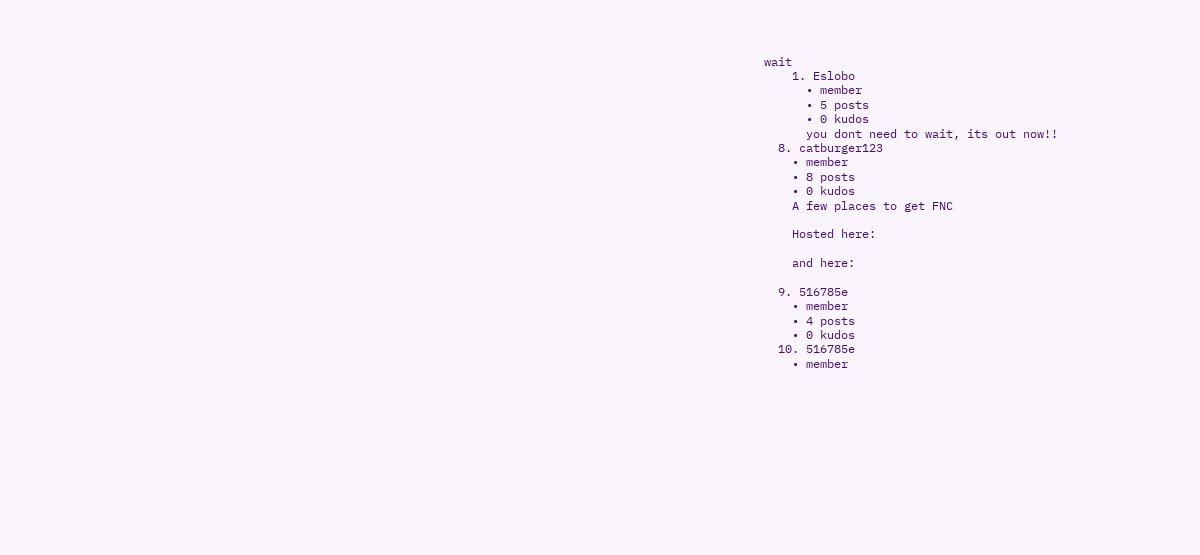wait
    1. Eslobo
      • member
      • 5 posts
      • 0 kudos
      you dont need to wait, its out now!!
  8. catburger123
    • member
    • 8 posts
    • 0 kudos
    A few places to get FNC

    Hosted here:

    and here:

  9. 516785e
    • member
    • 4 posts
    • 0 kudos
  10. 516785e
    • member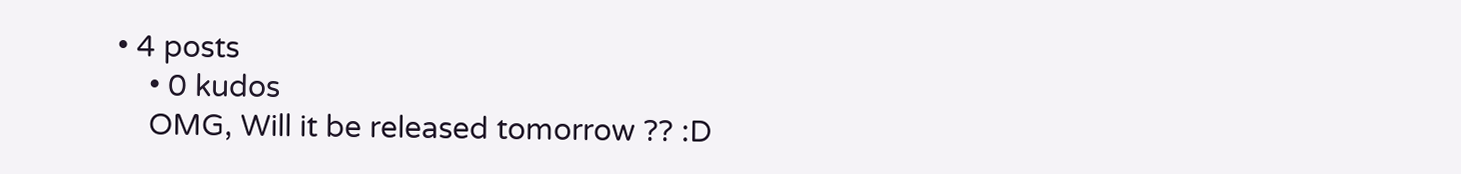• 4 posts
    • 0 kudos
    OMG, Will it be released tomorrow ?? :D